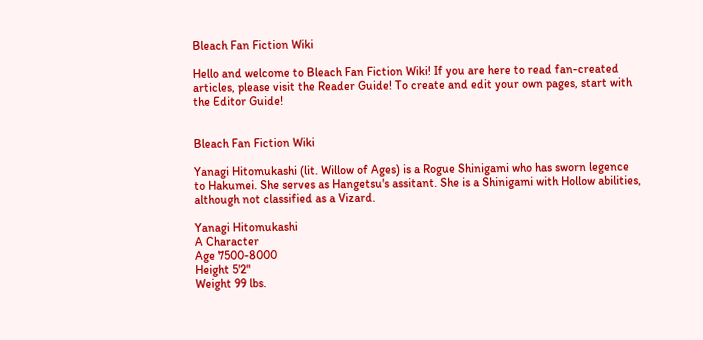Bleach Fan Fiction Wiki

Hello and welcome to Bleach Fan Fiction Wiki! If you are here to read fan-created articles, please visit the Reader Guide! To create and edit your own pages, start with the Editor Guide!


Bleach Fan Fiction Wiki

Yanagi Hitomukashi (lit. Willow of Ages) is a Rogue Shinigami who has sworn legence to Hakumei. She serves as Hangetsu's assitant. She is a Shinigami with Hollow abilities, although not classified as a Vizard.

Yanagi Hitomukashi
A Character
Age 7500-8000
Height 5'2"
Weight 99 lbs.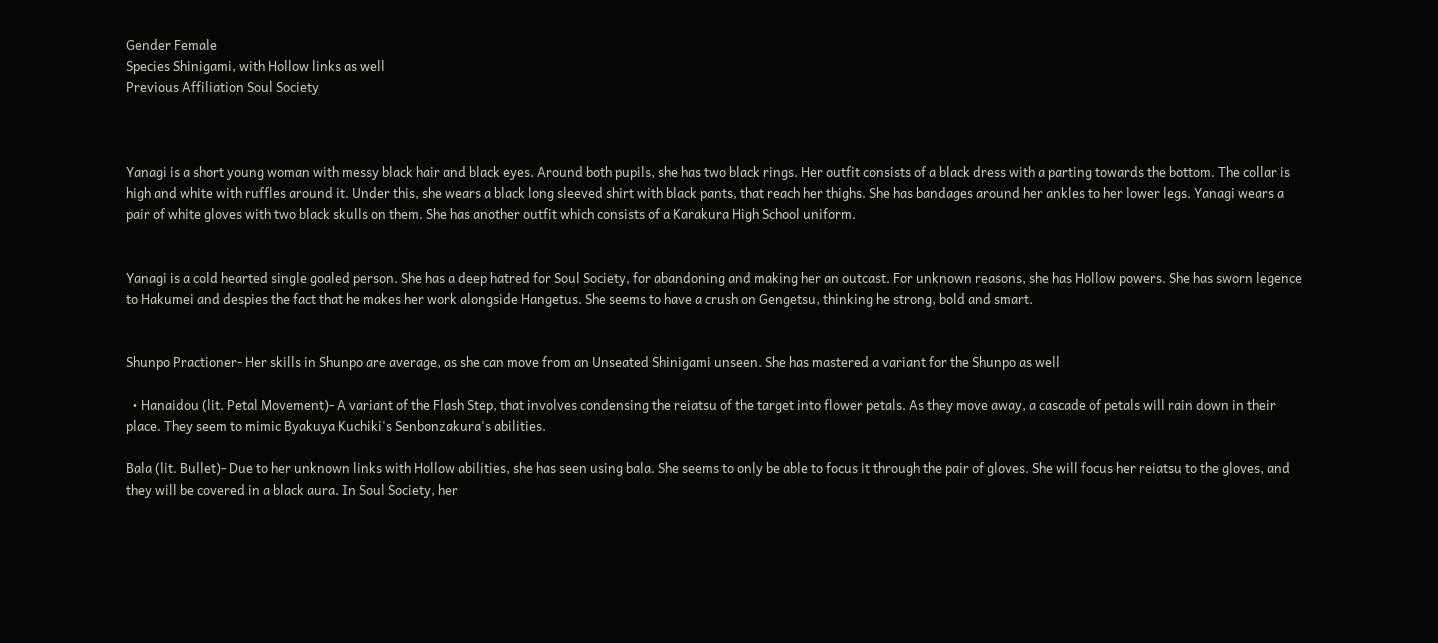Gender Female
Species Shinigami, with Hollow links as well
Previous Affiliation Soul Society



Yanagi is a short young woman with messy black hair and black eyes. Around both pupils, she has two black rings. Her outfit consists of a black dress with a parting towards the bottom. The collar is high and white with ruffles around it. Under this, she wears a black long sleeved shirt with black pants, that reach her thighs. She has bandages around her ankles to her lower legs. Yanagi wears a pair of white gloves with two black skulls on them. She has another outfit which consists of a Karakura High School uniform.


Yanagi is a cold hearted single goaled person. She has a deep hatred for Soul Society, for abandoning and making her an outcast. For unknown reasons, she has Hollow powers. She has sworn legence to Hakumei and despies the fact that he makes her work alongside Hangetus. She seems to have a crush on Gengetsu, thinking he strong, bold and smart.


Shunpo Practioner- Her skills in Shunpo are average, as she can move from an Unseated Shinigami unseen. She has mastered a variant for the Shunpo as well

  • Hanaidou (lit. Petal Movement)- A variant of the Flash Step, that involves condensing the reiatsu of the target into flower petals. As they move away, a cascade of petals will rain down in their place. They seem to mimic Byakuya Kuchiki's Senbonzakura's abilities.

Bala (lit. Bullet)- Due to her unknown links with Hollow abilities, she has seen using bala. She seems to only be able to focus it through the pair of gloves. She will focus her reiatsu to the gloves, and they will be covered in a black aura. In Soul Society, her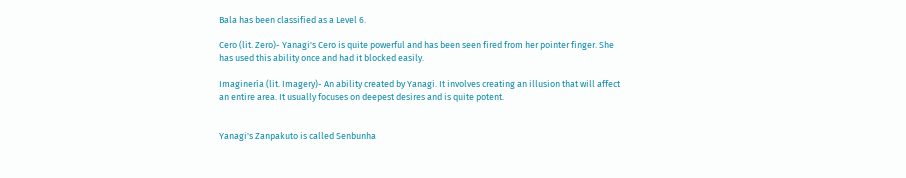Bala has been classified as a Level 6.

Cero (lit. Zero)- Yanagi's Cero is quite powerful and has been seen fired from her pointer finger. She has used this ability once and had it blocked easily.

Imaginería (lit. Imagery)- An ability created by Yanagi. It involves creating an illusion that will affect an entire area. It usually focuses on deepest desires and is quite potent.


Yanagi's Zanpakuto is called Senbunha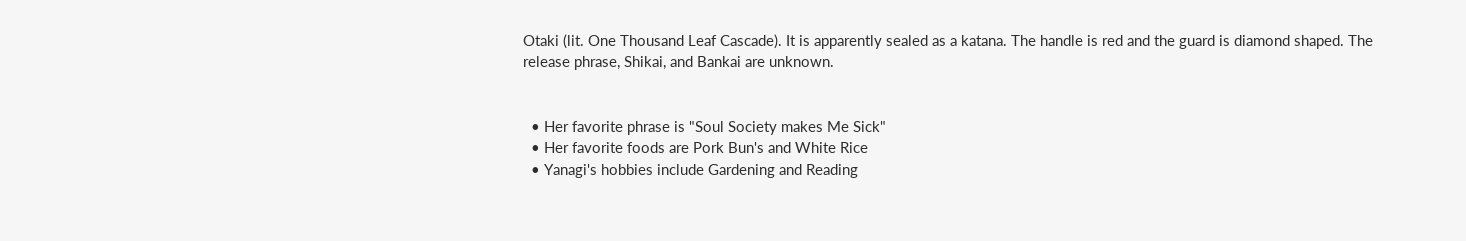Otaki (lit. One Thousand Leaf Cascade). It is apparently sealed as a katana. The handle is red and the guard is diamond shaped. The release phrase, Shikai, and Bankai are unknown.


  • Her favorite phrase is "Soul Society makes Me Sick"
  • Her favorite foods are Pork Bun's and White Rice
  • Yanagi's hobbies include Gardening and Reading